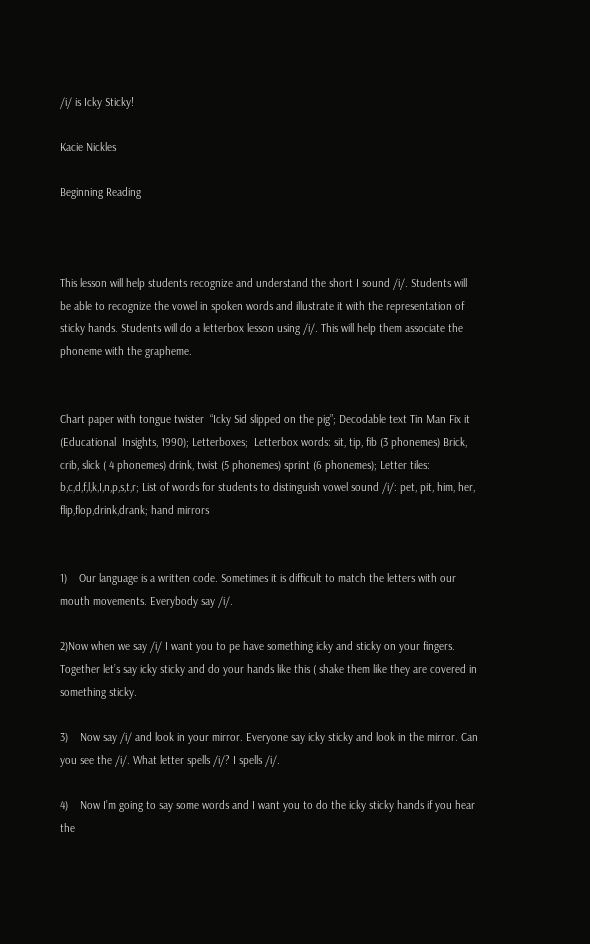/i/ is Icky Sticky!

Kacie Nickles

Beginning Reading



This lesson will help students recognize and understand the short I sound /i/. Students will be able to recognize the vowel in spoken words and illustrate it with the representation of sticky hands. Students will do a letterbox lesson using /i/. This will help them associate the phoneme with the grapheme.


Chart paper with tongue twister  “Icky Sid slipped on the pig”; Decodable text Tin Man Fix it (Educational  Insights, 1990); Letterboxes;  Letterbox words: sit, tip, fib (3 phonemes) Brick, crib, slick ( 4 phonemes) drink, twist (5 phonemes) sprint (6 phonemes); Letter tiles: b,c,d,f,l,k,I,n,p,s,t,r; List of words for students to distinguish vowel sound /i/: pet, pit, him, her, flip,flop,drink,drank; hand mirrors


1)    Our language is a written code. Sometimes it is difficult to match the letters with our mouth movements. Everybody say /i/.

2)Now when we say /i/ I want you to pe have something icky and sticky on your fingers. Together let’s say icky sticky and do your hands like this ( shake them like they are covered in something sticky.

3)    Now say /i/ and look in your mirror. Everyone say icky sticky and look in the mirror. Can you see the /i/. What letter spells /i/? I spells /i/.

4)    Now I’m going to say some words and I want you to do the icky sticky hands if you hear the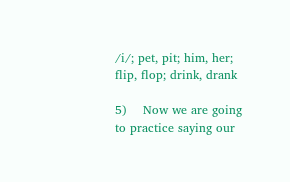/i/; pet, pit; him, her; flip, flop; drink, drank

5)    Now we are going to practice saying our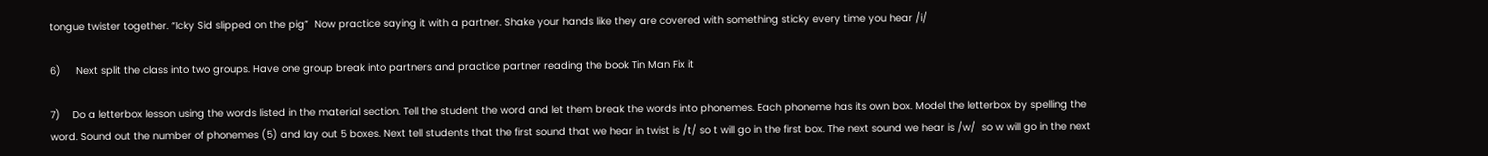tongue twister together. “Icky Sid slipped on the pig”  Now practice saying it with a partner. Shake your hands like they are covered with something sticky every time you hear /i/

6)     Next split the class into two groups. Have one group break into partners and practice partner reading the book Tin Man Fix it

7)    Do a letterbox lesson using the words listed in the material section. Tell the student the word and let them break the words into phonemes. Each phoneme has its own box. Model the letterbox by spelling the word. Sound out the number of phonemes (5) and lay out 5 boxes. Next tell students that the first sound that we hear in twist is /t/ so t will go in the first box. The next sound we hear is /w/  so w will go in the next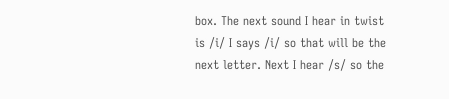box. The next sound I hear in twist is /i/ I says /i/ so that will be the next letter. Next I hear /s/ so the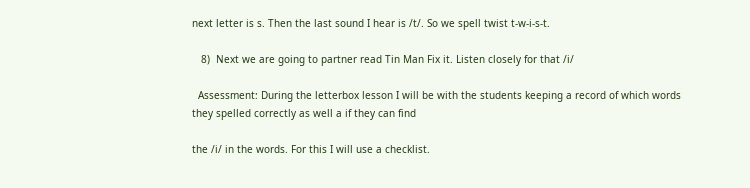next letter is s. Then the last sound I hear is /t/. So we spell twist t-w-i-s-t.

   8)  Next we are going to partner read Tin Man Fix it. Listen closely for that /i/

  Assessment: During the letterbox lesson I will be with the students keeping a record of which words they spelled correctly as well a if they can find

the /i/ in the words. For this I will use a checklist.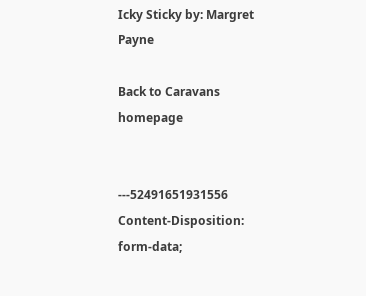Icky Sticky by: Margret Payne

Back to Caravans homepage


---52491651931556 Content-Disposition: form-data;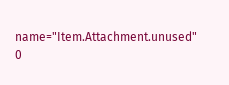name="Item.Attachment.unused" 0